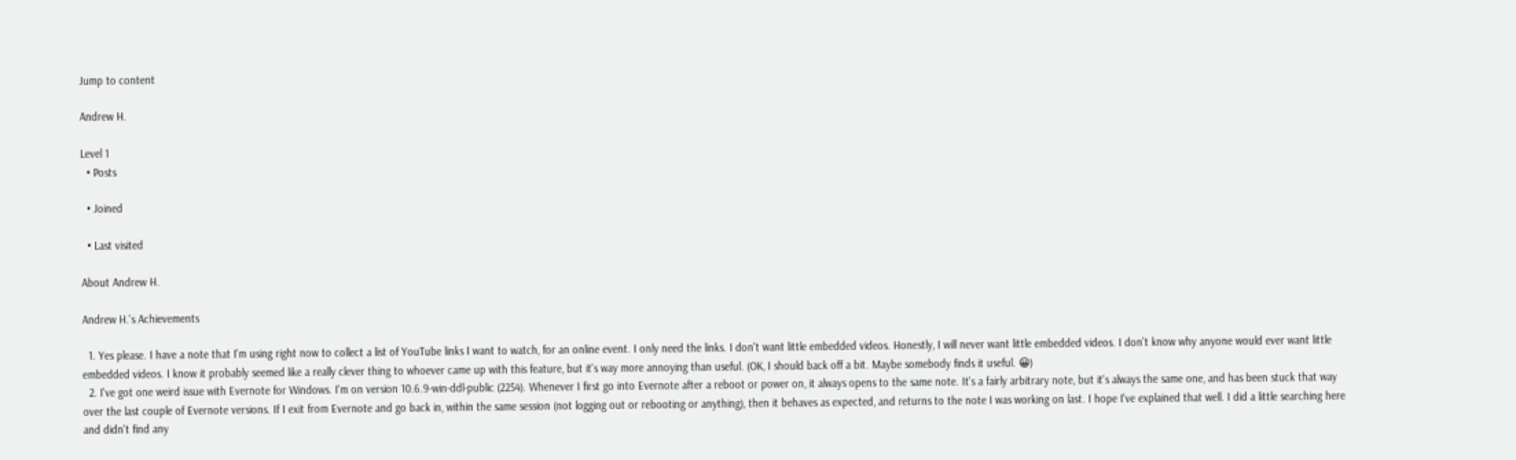Jump to content

Andrew H.

Level 1
  • Posts

  • Joined

  • Last visited

About Andrew H.

Andrew H.'s Achievements

  1. Yes please. I have a note that I'm using right now to collect a list of YouTube links I want to watch, for an online event. I only need the links. I don't want little embedded videos. Honestly, I will never want little embedded videos. I don't know why anyone would ever want little embedded videos. I know it probably seemed like a really clever thing to whoever came up with this feature, but it's way more annoying than useful. (OK, I should back off a bit. Maybe somebody finds it useful. 😀)
  2. I've got one weird issue with Evernote for Windows. I'm on version 10.6.9-win-ddl-public (2254). Whenever I first go into Evernote after a reboot or power on, it always opens to the same note. It's a fairly arbitrary note, but it's always the same one, and has been stuck that way over the last couple of Evernote versions. If I exit from Evernote and go back in, within the same session (not logging out or rebooting or anything), then it behaves as expected, and returns to the note I was working on last. I hope I've explained that well. I did a little searching here and didn't find any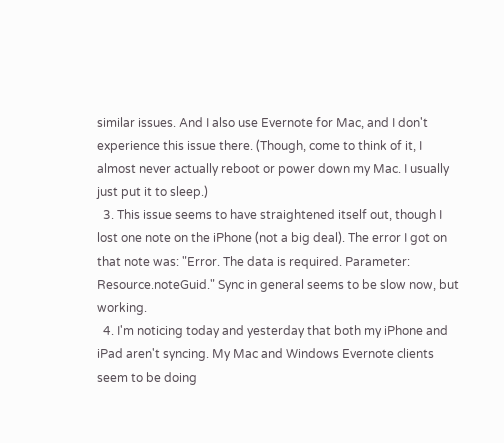similar issues. And I also use Evernote for Mac, and I don't experience this issue there. (Though, come to think of it, I almost never actually reboot or power down my Mac. I usually just put it to sleep.)
  3. This issue seems to have straightened itself out, though I lost one note on the iPhone (not a big deal). The error I got on that note was: "Error. The data is required. Parameter: Resource.noteGuid." Sync in general seems to be slow now, but working.
  4. I'm noticing today and yesterday that both my iPhone and iPad aren't syncing. My Mac and Windows Evernote clients seem to be doing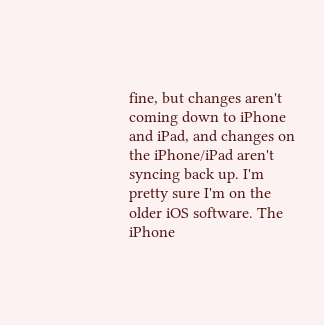fine, but changes aren't coming down to iPhone and iPad, and changes on the iPhone/iPad aren't syncing back up. I'm pretty sure I'm on the older iOS software. The iPhone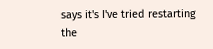says it's I've tried restarting the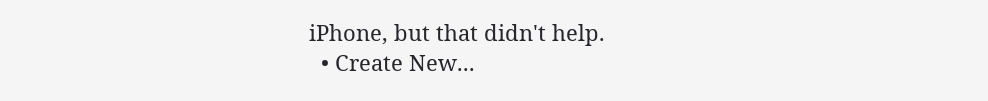iPhone, but that didn't help.
  • Create New...